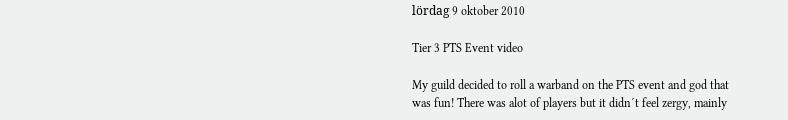lördag 9 oktober 2010

Tier 3 PTS Event video

My guild decided to roll a warband on the PTS event and god that was fun! There was alot of players but it didn´t feel zergy, mainly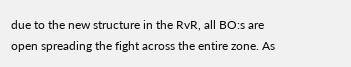due to the new structure in the RvR, all BO:s are open spreading the fight across the entire zone. As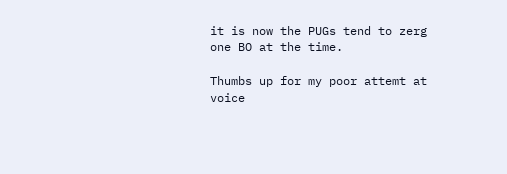it is now the PUGs tend to zerg one BO at the time.

Thumbs up for my poor attemt at voice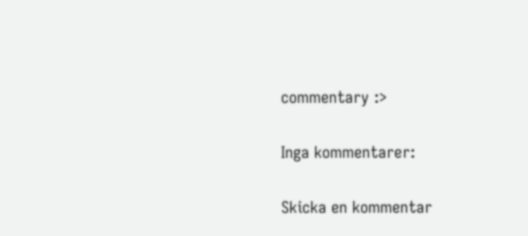commentary :>

Inga kommentarer:

Skicka en kommentar